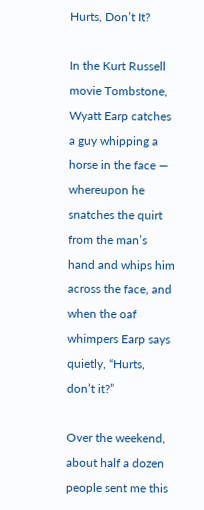Hurts, Don’t It?

In the Kurt Russell movie Tombstone, Wyatt Earp catches a guy whipping a horse in the face — whereupon he snatches the quirt from the man’s hand and whips him across the face, and when the oaf whimpers Earp says quietly, “Hurts, don’t it?”

Over the weekend, about half a dozen people sent me this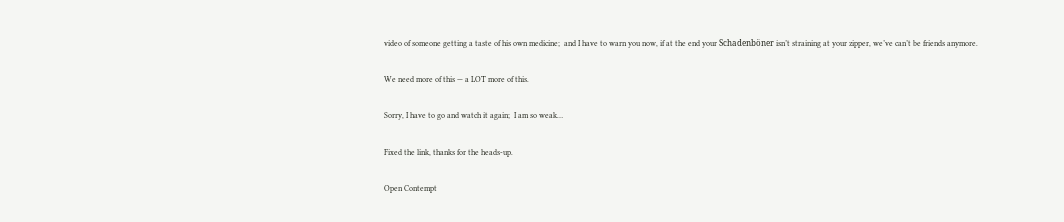video of someone getting a taste of his own medicine;  and I have to warn you now, if at the end your Schadenböner isn’t straining at your zipper, we’ve can’t be friends anymore.

We need more of this — a LOT more of this.

Sorry, I have to go and watch it again;  I am so weak…

Fixed the link, thanks for the heads-up.

Open Contempt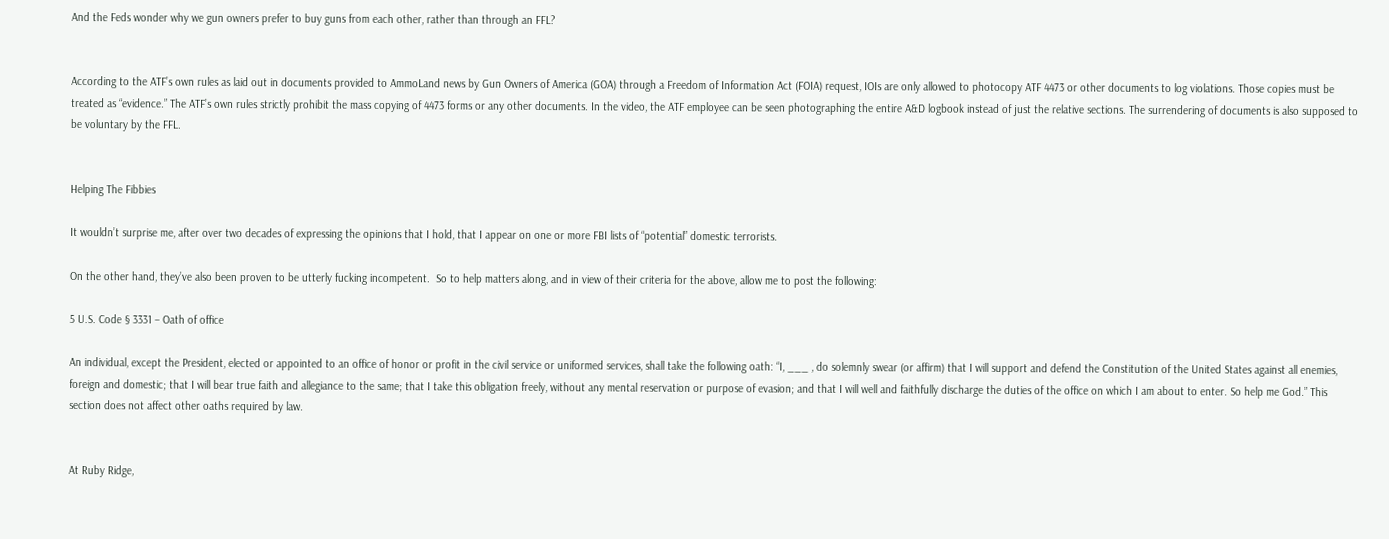And the Feds wonder why we gun owners prefer to buy guns from each other, rather than through an FFL?


According to the ATF’s own rules as laid out in documents provided to AmmoLand news by Gun Owners of America (GOA) through a Freedom of Information Act (FOIA) request, IOIs are only allowed to photocopy ATF 4473 or other documents to log violations. Those copies must be treated as “evidence.” The ATF’s own rules strictly prohibit the mass copying of 4473 forms or any other documents. In the video, the ATF employee can be seen photographing the entire A&D logbook instead of just the relative sections. The surrendering of documents is also supposed to be voluntary by the FFL.


Helping The Fibbies

It wouldn’t surprise me, after over two decades of expressing the opinions that I hold, that I appear on one or more FBI lists of “potential” domestic terrorists.

On the other hand, they’ve also been proven to be utterly fucking incompetent.  So to help matters along, and in view of their criteria for the above, allow me to post the following:

5 U.S. Code § 3331 – Oath of office

An individual, except the President, elected or appointed to an office of honor or profit in the civil service or uniformed services, shall take the following oath: “I, ___ , do solemnly swear (or affirm) that I will support and defend the Constitution of the United States against all enemies, foreign and domestic; that I will bear true faith and allegiance to the same; that I take this obligation freely, without any mental reservation or purpose of evasion; and that I will well and faithfully discharge the duties of the office on which I am about to enter. So help me God.” This section does not affect other oaths required by law.


At Ruby Ridge,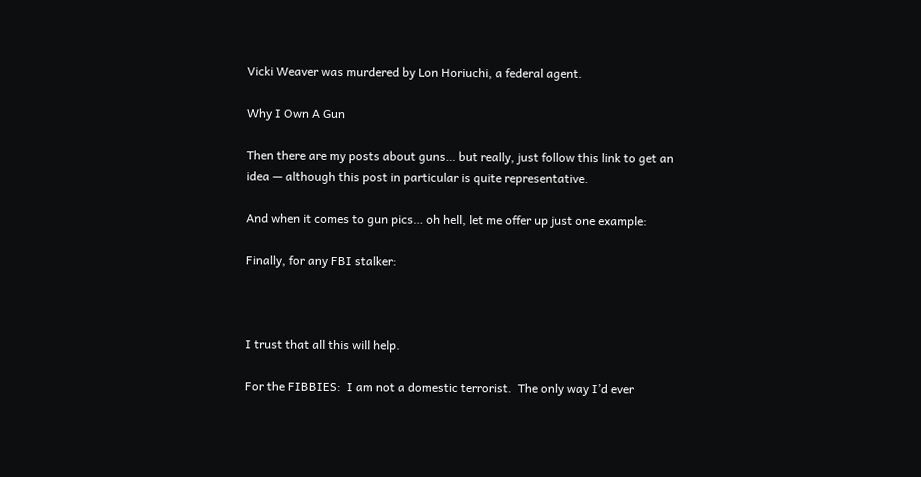Vicki Weaver was murdered by Lon Horiuchi, a federal agent.

Why I Own A Gun

Then there are my posts about guns… but really, just follow this link to get an idea — although this post in particular is quite representative.

And when it comes to gun pics… oh hell, let me offer up just one example:

Finally, for any FBI stalker:



I trust that all this will help.

For the FIBBIES:  I am not a domestic terrorist.  The only way I’d ever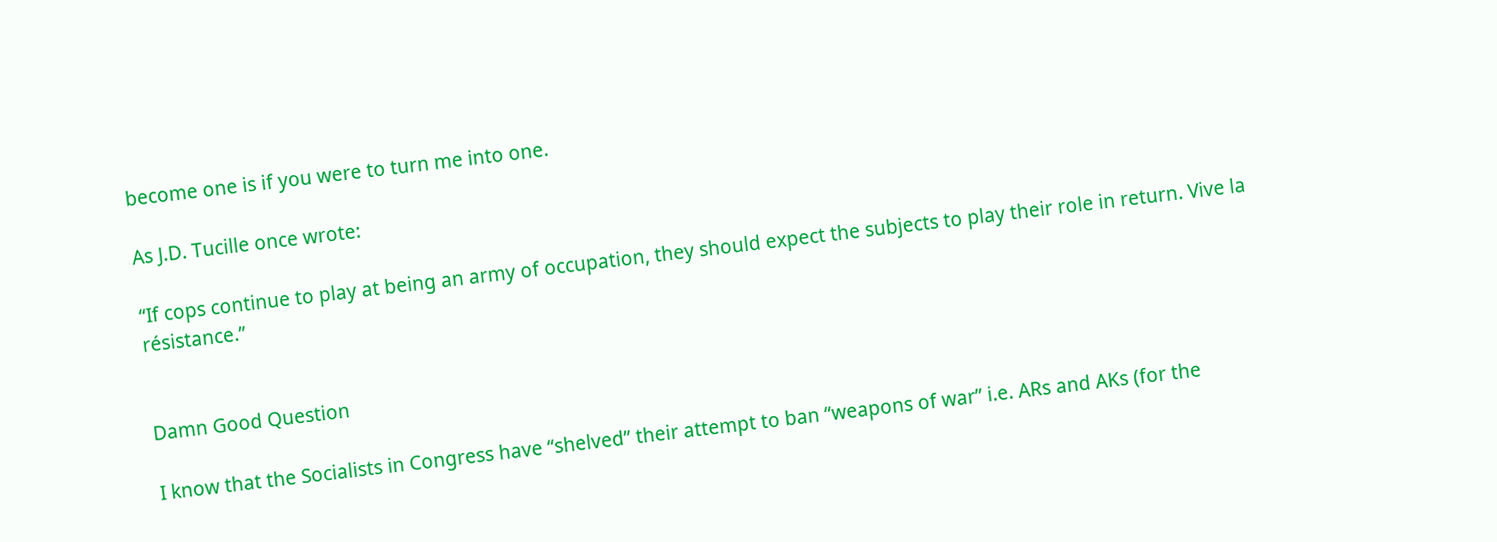become one is if you were to turn me into one.

As J.D. Tucille once wrote:

“If cops continue to play at being an army of occupation, they should expect the subjects to play their role in return. Vive la résistance.”


Damn Good Question

I know that the Socialists in Congress have “shelved” their attempt to ban “weapons of war” i.e. ARs and AKs (for the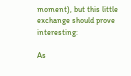moment), but this little exchange should prove interesting:

As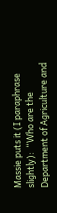Massie puts it (I paraphrase slightly):  “Who are the Department of Agriculture and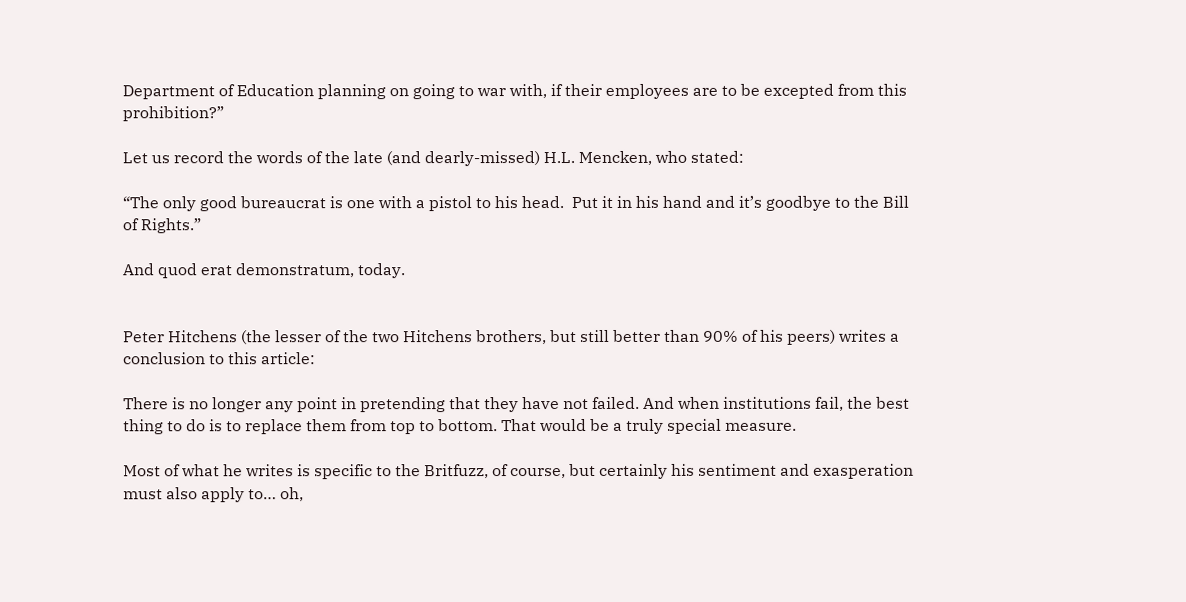Department of Education planning on going to war with, if their employees are to be excepted from this prohibition?”

Let us record the words of the late (and dearly-missed) H.L. Mencken, who stated:

“The only good bureaucrat is one with a pistol to his head.  Put it in his hand and it’s goodbye to the Bill of Rights.”

And quod erat demonstratum, today.


Peter Hitchens (the lesser of the two Hitchens brothers, but still better than 90% of his peers) writes a conclusion to this article:

There is no longer any point in pretending that they have not failed. And when institutions fail, the best thing to do is to replace them from top to bottom. That would be a truly special measure.

Most of what he writes is specific to the Britfuzz, of course, but certainly his sentiment and exasperation must also apply to… oh,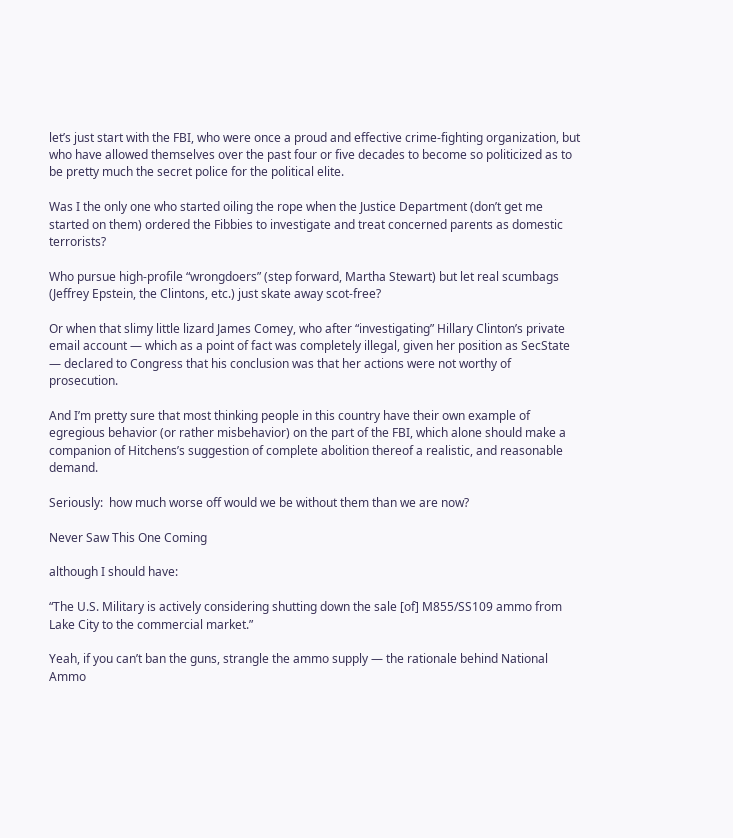let’s just start with the FBI, who were once a proud and effective crime-fighting organization, but who have allowed themselves over the past four or five decades to become so politicized as to be pretty much the secret police for the political elite.

Was I the only one who started oiling the rope when the Justice Department (don’t get me started on them) ordered the Fibbies to investigate and treat concerned parents as domestic terrorists?

Who pursue high-profile “wrongdoers” (step forward, Martha Stewart) but let real scumbags (Jeffrey Epstein, the Clintons, etc.) just skate away scot-free?

Or when that slimy little lizard James Comey, who after “investigating” Hillary Clinton’s private email account — which as a point of fact was completely illegal, given her position as SecState — declared to Congress that his conclusion was that her actions were not worthy of prosecution.

And I’m pretty sure that most thinking people in this country have their own example of egregious behavior (or rather misbehavior) on the part of the FBI, which alone should make a companion of Hitchens’s suggestion of complete abolition thereof a realistic, and reasonable demand.

Seriously:  how much worse off would we be without them than we are now?

Never Saw This One Coming

although I should have:

“The U.S. Military is actively considering shutting down the sale [of] M855/SS109 ammo from Lake City to the commercial market.”

Yeah, if you can’t ban the guns, strangle the ammo supply — the rationale behind National Ammo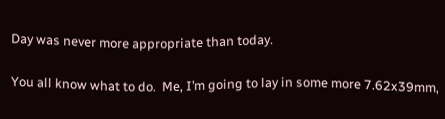Day was never more appropriate than today.

You all know what to do.  Me, I’m going to lay in some more 7.62x39mm,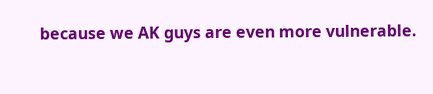because we AK guys are even more vulnerable.